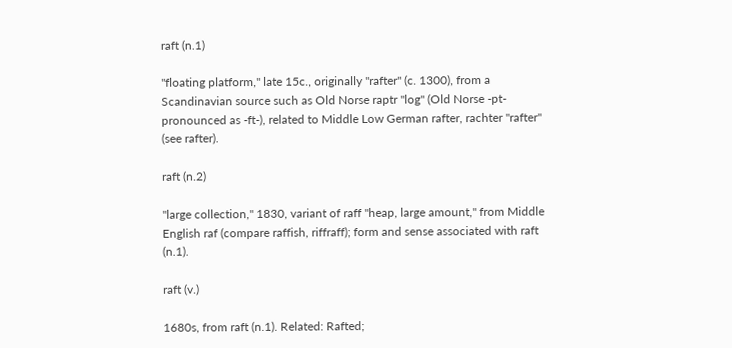raft (n.1)

"floating platform," late 15c., originally "rafter" (c. 1300), from a Scandinavian source such as Old Norse raptr "log" (Old Norse -pt- pronounced as -ft-), related to Middle Low German rafter, rachter "rafter" (see rafter).

raft (n.2)

"large collection," 1830, variant of raff "heap, large amount," from Middle English raf (compare raffish, riffraff); form and sense associated with raft (n.1).

raft (v.)

1680s, from raft (n.1). Related: Rafted;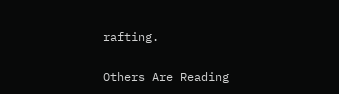rafting.

Others Are Reading